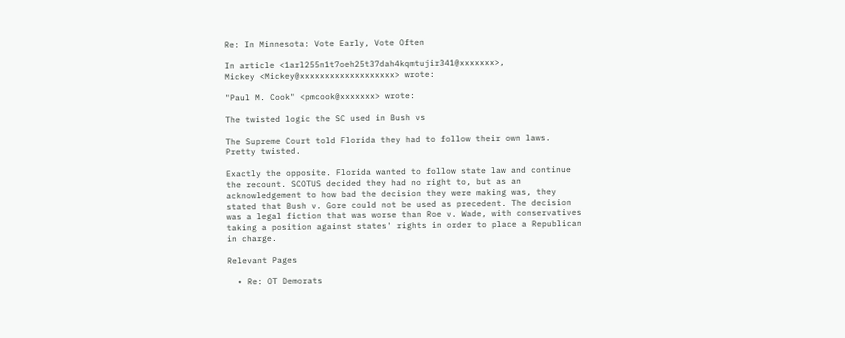Re: In Minnesota: Vote Early, Vote Often

In article <1arl255n1t7oeh25t37dah4kqmtujir341@xxxxxxx>,
Mickey <Mickey@xxxxxxxxxxxxxxxxxxx> wrote:

"Paul M. Cook" <pmcook@xxxxxxx> wrote:

The twisted logic the SC used in Bush vs

The Supreme Court told Florida they had to follow their own laws.
Pretty twisted.

Exactly the opposite. Florida wanted to follow state law and continue
the recount. SCOTUS decided they had no right to, but as an
acknowledgement to how bad the decision they were making was, they
stated that Bush v. Gore could not be used as precedent. The decision
was a legal fiction that was worse than Roe v. Wade, with conservatives
taking a position against states' rights in order to place a Republican
in charge.

Relevant Pages

  • Re: OT Demorats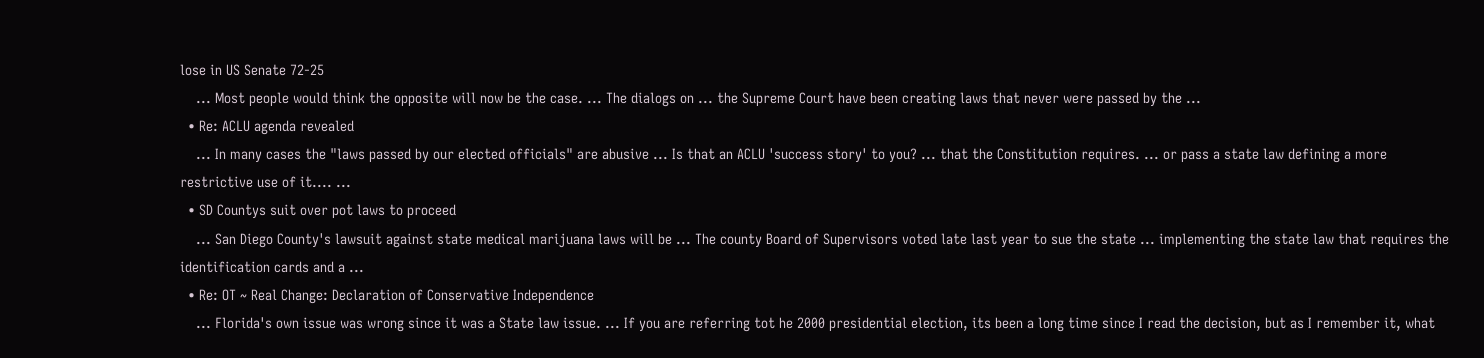lose in US Senate 72-25
    ... Most people would think the opposite will now be the case. ... The dialogs on ... the Supreme Court have been creating laws that never were passed by the ...
  • Re: ACLU agenda revealed
    ... In many cases the "laws passed by our elected officials" are abusive ... Is that an ACLU 'success story' to you? ... that the Constitution requires. ... or pass a state law defining a more restrictive use of it.... ...
  • SD Countys suit over pot laws to proceed
    ... San Diego County's lawsuit against state medical marijuana laws will be ... The county Board of Supervisors voted late last year to sue the state ... implementing the state law that requires the identification cards and a ...
  • Re: OT ~ Real Change: Declaration of Conservative Independence
    ... Florida's own issue was wrong since it was a State law issue. ... If you are referring tot he 2000 presidential election, its been a long time since I read the decision, but as I remember it, what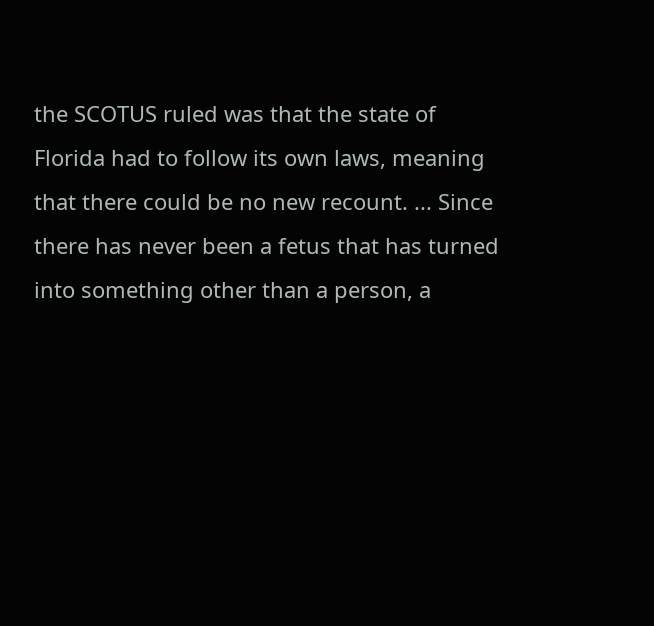the SCOTUS ruled was that the state of Florida had to follow its own laws, meaning that there could be no new recount. ... Since there has never been a fetus that has turned into something other than a person, a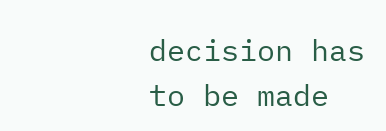decision has to be made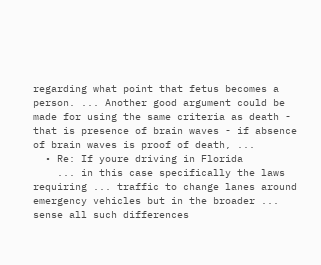regarding what point that fetus becomes a person. ... Another good argument could be made for using the same criteria as death - that is presence of brain waves - if absence of brain waves is proof of death, ...
  • Re: If youre driving in Florida
    ... in this case specifically the laws requiring ... traffic to change lanes around emergency vehicles but in the broader ... sense all such differences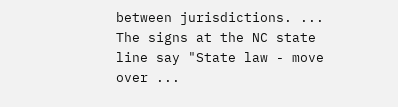between jurisdictions. ... The signs at the NC state line say "State law - move over ...